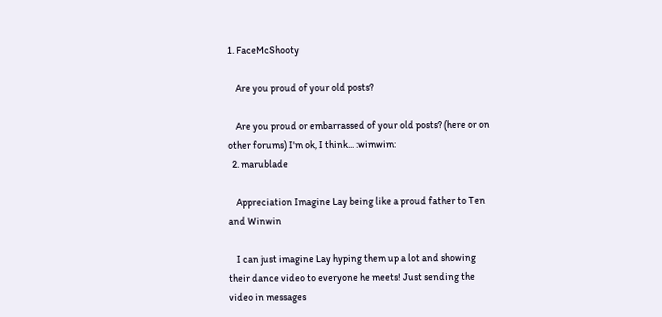1. FaceMcShooty

    Are you proud of your old posts?

    Are you proud or embarrassed of your old posts? (here or on other forums) I'm ok, I think... :wimwim:
  2. marublade

    Appreciation Imagine Lay being like a proud father to Ten and Winwin

    I can just imagine Lay hyping them up a lot and showing their dance video to everyone he meets! Just sending the video in messages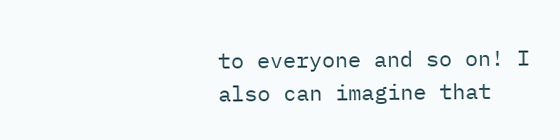to everyone and so on! I also can imagine that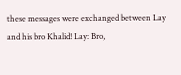these messages were exchanged between Lay and his bro Khalid! Lay: Bro,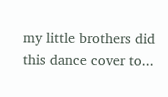my little brothers did this dance cover to...